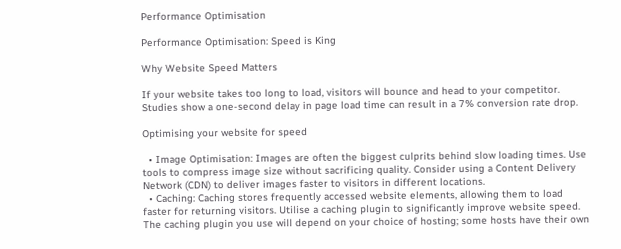Performance Optimisation

Performance Optimisation: Speed is King

Why Website Speed Matters

If your website takes too long to load, visitors will bounce and head to your competitor. Studies show a one-second delay in page load time can result in a 7% conversion rate drop.

Optimising your website for speed

  • Image Optimisation: Images are often the biggest culprits behind slow loading times. Use tools to compress image size without sacrificing quality. Consider using a Content Delivery Network (CDN) to deliver images faster to visitors in different locations.
  • Caching: Caching stores frequently accessed website elements, allowing them to load faster for returning visitors. Utilise a caching plugin to significantly improve website speed. The caching plugin you use will depend on your choice of hosting; some hosts have their own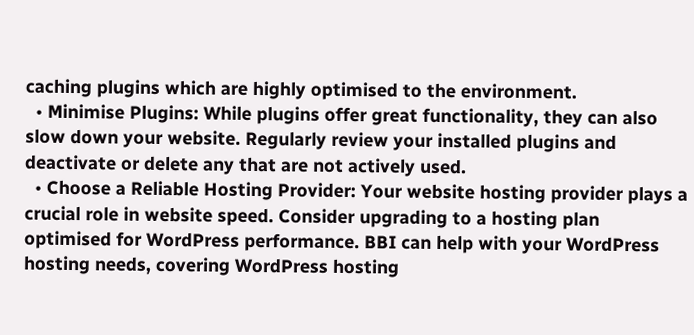caching plugins which are highly optimised to the environment.
  • Minimise Plugins: While plugins offer great functionality, they can also slow down your website. Regularly review your installed plugins and deactivate or delete any that are not actively used.
  • Choose a Reliable Hosting Provider: Your website hosting provider plays a crucial role in website speed. Consider upgrading to a hosting plan optimised for WordPress performance. BBI can help with your WordPress hosting needs, covering WordPress hosting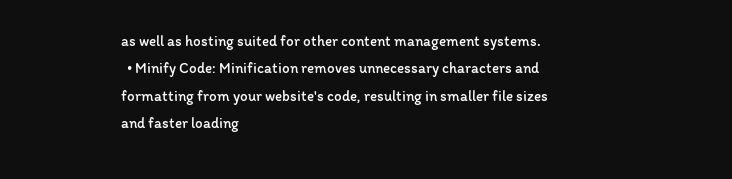as well as hosting suited for other content management systems.
  • Minify Code: Minification removes unnecessary characters and formatting from your website's code, resulting in smaller file sizes and faster loading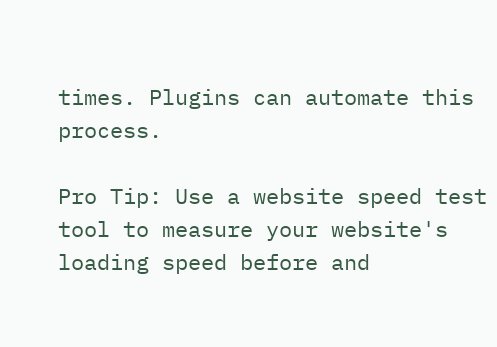times. Plugins can automate this process.

Pro Tip: Use a website speed test tool to measure your website's loading speed before and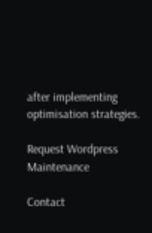after implementing optimisation strategies.

Request Wordpress Maintenance

Contact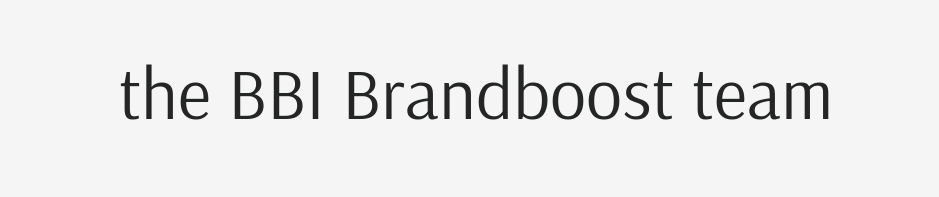the BBI Brandboost team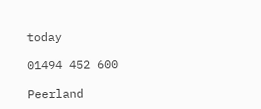today

01494 452 600

Peerland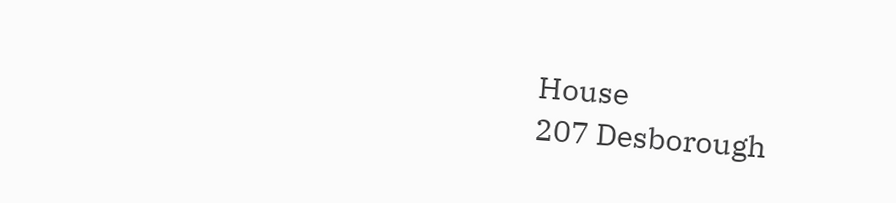House
207 Desborough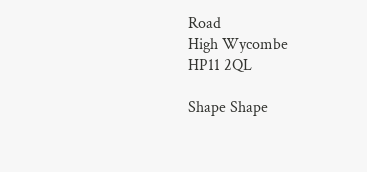Road
High Wycombe
HP11 2QL

Shape Shape